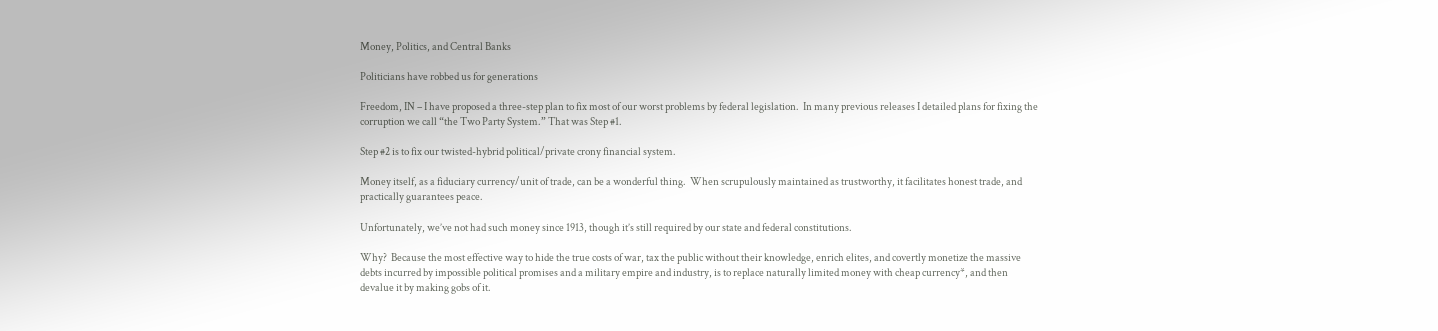Money, Politics, and Central Banks

Politicians have robbed us for generations

Freedom, IN – I have proposed a three-step plan to fix most of our worst problems by federal legislation.  In many previous releases I detailed plans for fixing the corruption we call “the Two Party System.” That was Step #1.

Step #2 is to fix our twisted-hybrid political/private crony financial system.

Money itself, as a fiduciary currency/unit of trade, can be a wonderful thing.  When scrupulously maintained as trustworthy, it facilitates honest trade, and practically guarantees peace.

Unfortunately, we’ve not had such money since 1913, though it’s still required by our state and federal constitutions.

Why?  Because the most effective way to hide the true costs of war, tax the public without their knowledge, enrich elites, and covertly monetize the massive debts incurred by impossible political promises and a military empire and industry, is to replace naturally limited money with cheap currency*, and then devalue it by making gobs of it.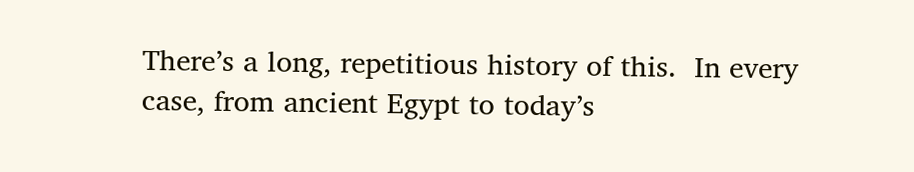There’s a long, repetitious history of this.  In every case, from ancient Egypt to today’s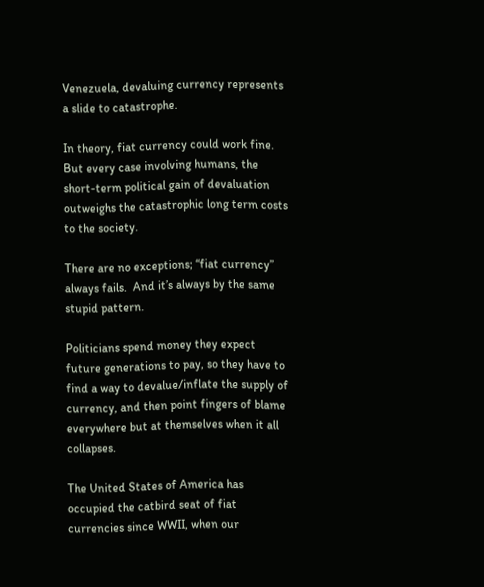Venezuela, devaluing currency represents a slide to catastrophe.

In theory, fiat currency could work fine.  But every case involving humans, the short-term political gain of devaluation outweighs the catastrophic long term costs to the society.

There are no exceptions; “fiat currency” always fails.  And it’s always by the same stupid pattern.

Politicians spend money they expect future generations to pay, so they have to find a way to devalue/inflate the supply of currency, and then point fingers of blame everywhere but at themselves when it all collapses.

The United States of America has occupied the catbird seat of fiat currencies since WWII, when our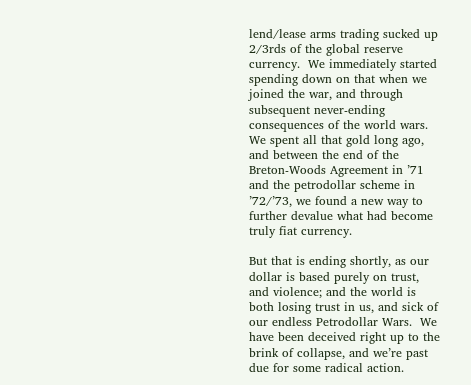lend/lease arms trading sucked up 2/3rds of the global reserve currency.  We immediately started spending down on that when we joined the war, and through subsequent never-ending consequences of the world wars.  We spent all that gold long ago, and between the end of the Breton-Woods Agreement in ’71 and the petrodollar scheme in ’72/’73, we found a new way to further devalue what had become truly fiat currency.

But that is ending shortly, as our dollar is based purely on trust, and violence; and the world is both losing trust in us, and sick of our endless Petrodollar Wars.  We have been deceived right up to the brink of collapse, and we’re past due for some radical action.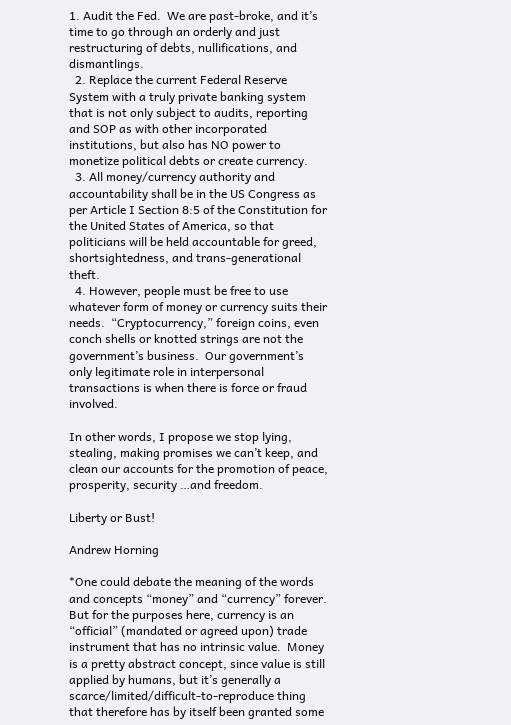1. Audit the Fed.  We are past-broke, and it’s time to go through an orderly and just restructuring of debts, nullifications, and dismantlings.
  2. Replace the current Federal Reserve System with a truly private banking system that is not only subject to audits, reporting and SOP as with other incorporated institutions, but also has NO power to monetize political debts or create currency.
  3. All money/currency authority and accountability shall be in the US Congress as per Article I Section 8:5 of the Constitution for the United States of America, so that politicians will be held accountable for greed, shortsightedness, and trans-generational theft.
  4. However, people must be free to use whatever form of money or currency suits their needs.  “Cryptocurrency,” foreign coins, even conch shells or knotted strings are not the government’s business.  Our government’s only legitimate role in interpersonal transactions is when there is force or fraud involved.

In other words, I propose we stop lying, stealing, making promises we can’t keep, and clean our accounts for the promotion of peace, prosperity, security …and freedom.

Liberty or Bust!

Andrew Horning

*One could debate the meaning of the words and concepts “money” and “currency” forever.  But for the purposes here, currency is an “official” (mandated or agreed upon) trade instrument that has no intrinsic value.  Money is a pretty abstract concept, since value is still applied by humans, but it’s generally a scarce/limited/difficult-to-reproduce thing that therefore has by itself been granted some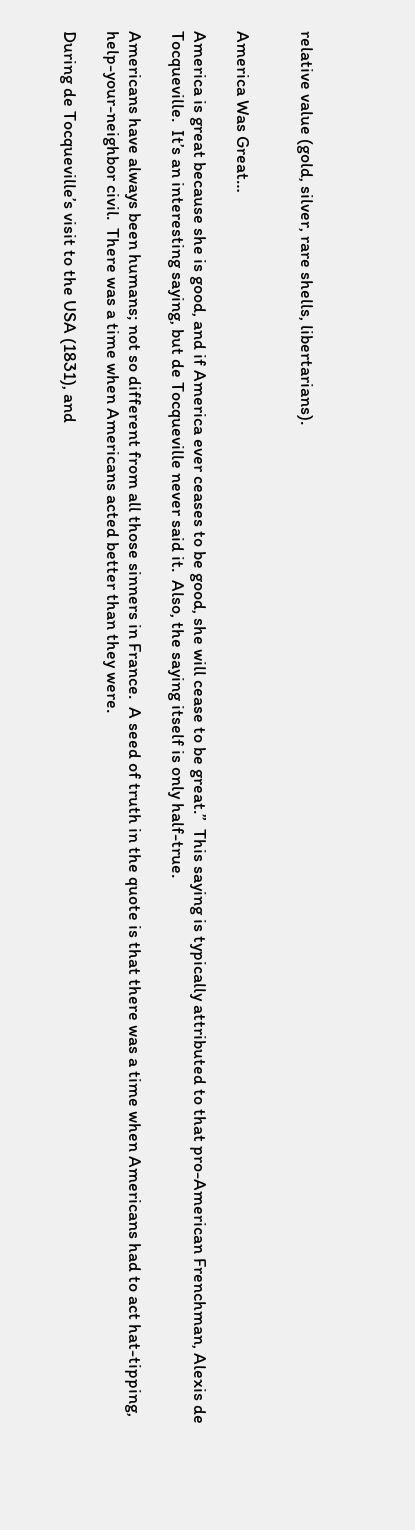relative value (gold, silver, rare shells, libertarians).


America Was Great…

America is great because she is good, and if America ever ceases to be good, she will cease to be great.”  This saying is typically attributed to that pro-American Frenchman, Alexis de Tocqueville.  It’s an interesting saying, but de Tocqueville never said it.  Also, the saying itself is only half-true.

Americans have always been humans; not so different from all those sinners in France.  A seed of truth in the quote is that there was a time when Americans had to act hat-tipping, help-your-neighbor civil.  There was a time when Americans acted better than they were.

During de Tocqueville’s visit to the USA (1831), and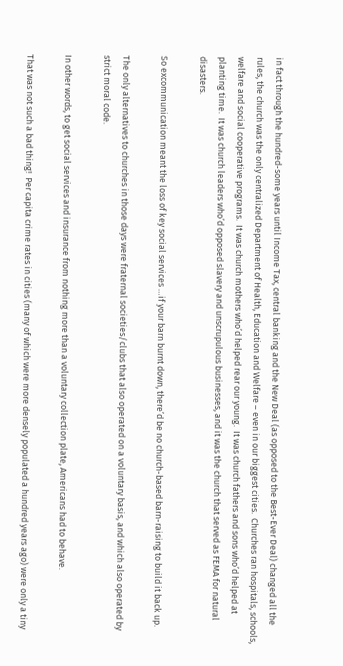in fact through the hundred-some years until Income Tax, central banking and the New Deal (as opposed to the Best-Ever Deal) changed all the rules, the church was the only centralized Department of Health, Education and Welfare – even in our biggest cities.  Churches ran hospitals, schools, welfare and social cooperative programs.  It was church mothers who’d helped rear our young.  It was church fathers and sons who’d helped at planting time.  It was church leaders who’d opposed slavery and unscrupulous businesses, and it was the church that served as FEMA for natural disasters.

So excommunication meant the loss of key social services …if your barn burnt down, there’d be no church-based barn-raising to build it back up.

The only alternatives to churches in those days were fraternal societies/clubs that also operated on a voluntary basis, and which also operated by strict moral code.

In other words, to get social services and insurance from nothing more than a voluntary collection plate, Americans had to behave.

That was not such a bad thing!  Per capita crime rates in cities (many of which were more densely populated a hundred years ago) were only a tiny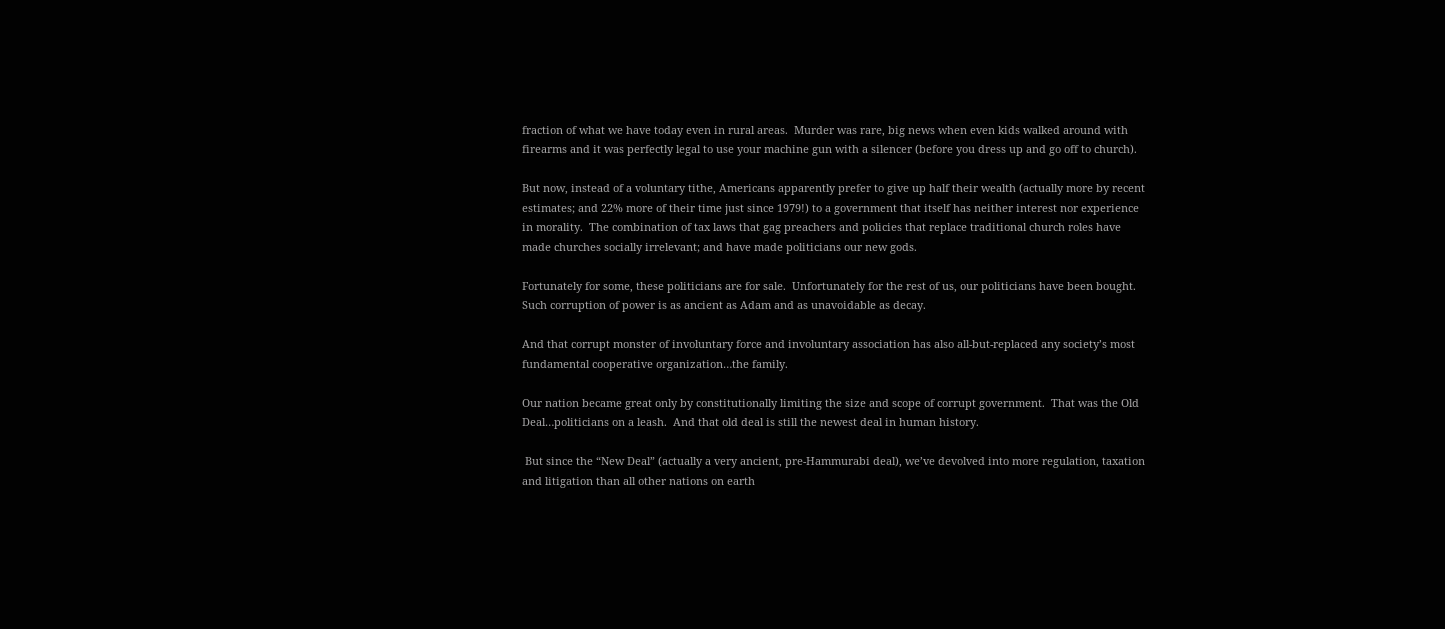fraction of what we have today even in rural areas.  Murder was rare, big news when even kids walked around with firearms and it was perfectly legal to use your machine gun with a silencer (before you dress up and go off to church).

But now, instead of a voluntary tithe, Americans apparently prefer to give up half their wealth (actually more by recent estimates; and 22% more of their time just since 1979!) to a government that itself has neither interest nor experience in morality.  The combination of tax laws that gag preachers and policies that replace traditional church roles have made churches socially irrelevant; and have made politicians our new gods.

Fortunately for some, these politicians are for sale.  Unfortunately for the rest of us, our politicians have been bought.  Such corruption of power is as ancient as Adam and as unavoidable as decay.

And that corrupt monster of involuntary force and involuntary association has also all-but-replaced any society’s most fundamental cooperative organization…the family.

Our nation became great only by constitutionally limiting the size and scope of corrupt government.  That was the Old Deal…politicians on a leash.  And that old deal is still the newest deal in human history.

 But since the “New Deal” (actually a very ancient, pre-Hammurabi deal), we’ve devolved into more regulation, taxation and litigation than all other nations on earth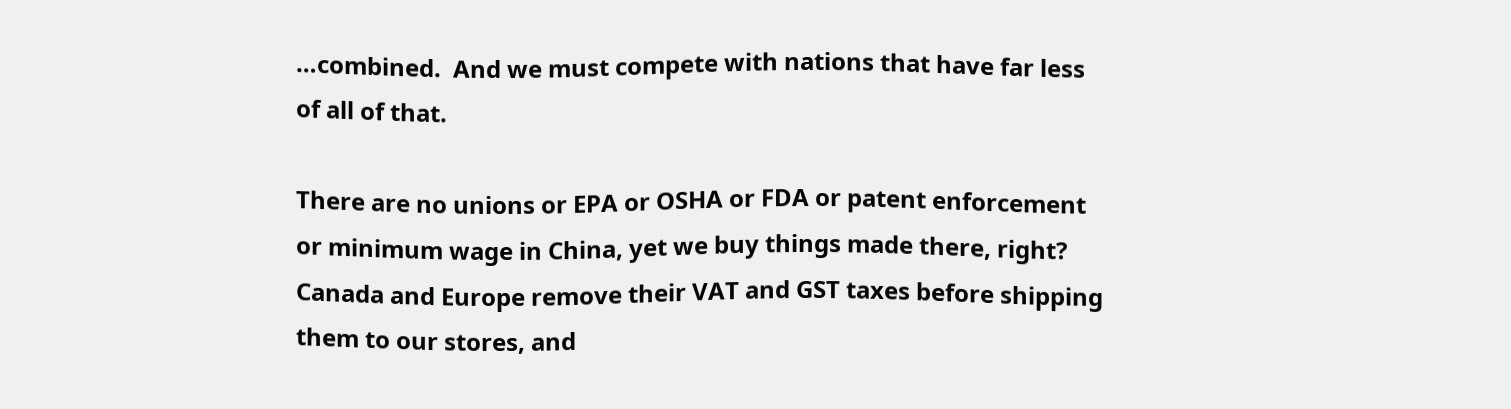…combined.  And we must compete with nations that have far less of all of that.

There are no unions or EPA or OSHA or FDA or patent enforcement or minimum wage in China, yet we buy things made there, right? Canada and Europe remove their VAT and GST taxes before shipping them to our stores, and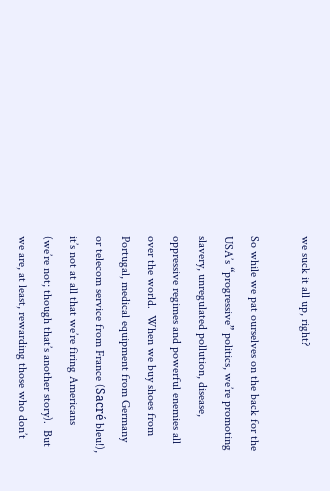we suck it all up, right?

So while we pat ourselves on the back for the USA’s “progressive” politics, we’re promoting slavery, unregulated pollution, disease, oppressive regimes and powerful enemies all over the world.  When we buy shoes from Portugal, medical equipment from Germany or telecom service from France (Sacré bleu!), it’s not at all that we’re firing Americans (we’re not; though that’s another story).  But we are, at least, rewarding those who don’t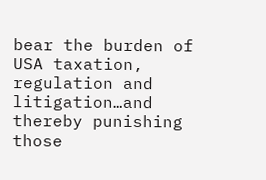bear the burden of USA taxation, regulation and litigation…and thereby punishing those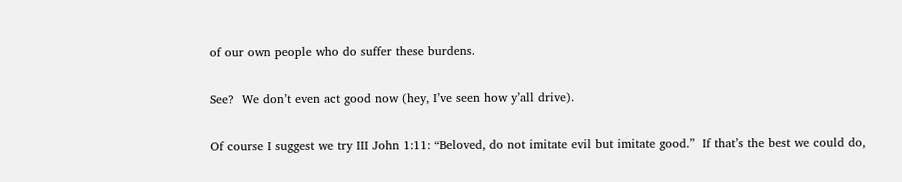of our own people who do suffer these burdens.

See?  We don’t even act good now (hey, I’ve seen how y’all drive).

Of course I suggest we try III John 1:11: “Beloved, do not imitate evil but imitate good.”  If that’s the best we could do,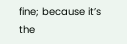fine; because it’s the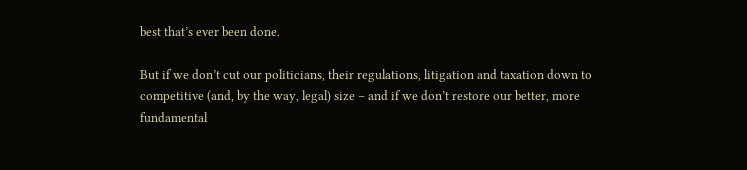best that’s ever been done.

But if we don’t cut our politicians, their regulations, litigation and taxation down to competitive (and, by the way, legal) size – and if we don’t restore our better, more fundamental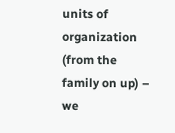units of organization (from the family on up) – we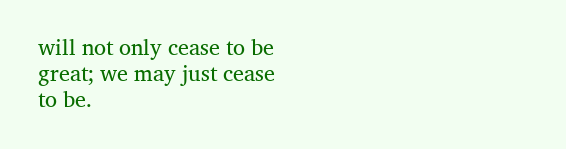will not only cease to be great; we may just cease to be.